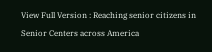View Full Version : Reaching senior citizens in Senior Centers across America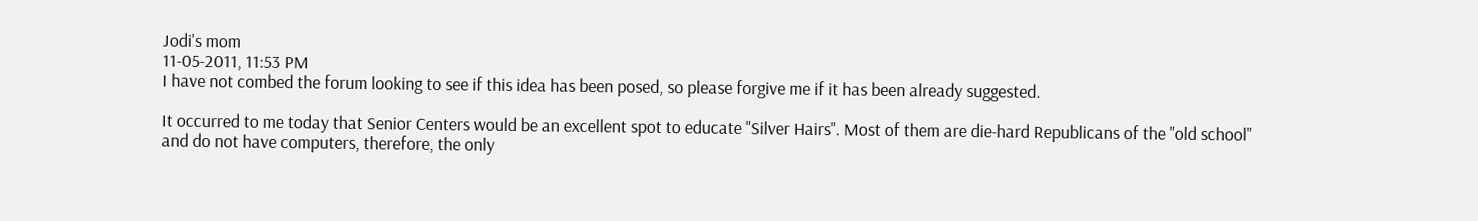Jodi's mom
11-05-2011, 11:53 PM
I have not combed the forum looking to see if this idea has been posed, so please forgive me if it has been already suggested.

It occurred to me today that Senior Centers would be an excellent spot to educate "Silver Hairs". Most of them are die-hard Republicans of the "old school" and do not have computers, therefore, the only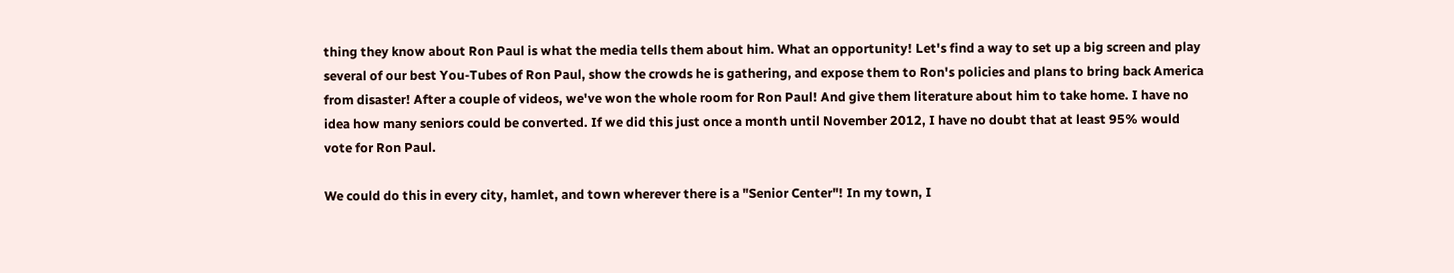thing they know about Ron Paul is what the media tells them about him. What an opportunity! Let's find a way to set up a big screen and play several of our best You-Tubes of Ron Paul, show the crowds he is gathering, and expose them to Ron's policies and plans to bring back America from disaster! After a couple of videos, we've won the whole room for Ron Paul! And give them literature about him to take home. I have no idea how many seniors could be converted. If we did this just once a month until November 2012, I have no doubt that at least 95% would vote for Ron Paul.

We could do this in every city, hamlet, and town wherever there is a "Senior Center"! In my town, I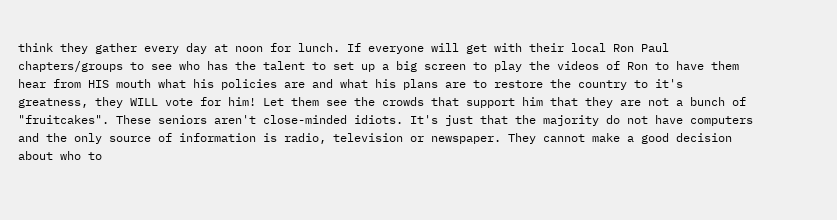think they gather every day at noon for lunch. If everyone will get with their local Ron Paul chapters/groups to see who has the talent to set up a big screen to play the videos of Ron to have them hear from HIS mouth what his policies are and what his plans are to restore the country to it's greatness, they WILL vote for him! Let them see the crowds that support him that they are not a bunch of "fruitcakes". These seniors aren't close-minded idiots. It's just that the majority do not have computers and the only source of information is radio, television or newspaper. They cannot make a good decision about who to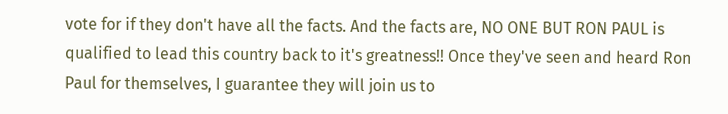vote for if they don't have all the facts. And the facts are, NO ONE BUT RON PAUL is qualified to lead this country back to it's greatness!! Once they've seen and heard Ron Paul for themselves, I guarantee they will join us to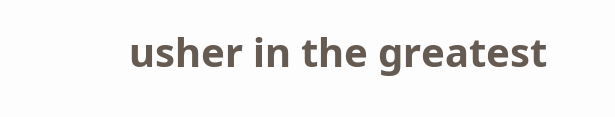usher in the greatest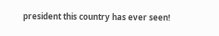president this country has ever seen!